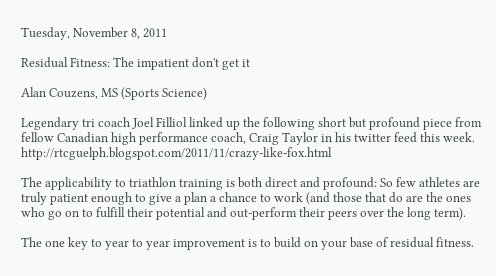Tuesday, November 8, 2011

Residual Fitness: The impatient don't get it

Alan Couzens, MS (Sports Science)

Legendary tri coach Joel Filliol linked up the following short but profound piece from fellow Canadian high performance coach, Craig Taylor in his twitter feed this week. http://rtcguelph.blogspot.com/2011/11/crazy-like-fox.html

The applicability to triathlon training is both direct and profound: So few athletes are truly patient enough to give a plan a chance to work (and those that do are the ones who go on to fulfill their potential and out-perform their peers over the long term).

The one key to year to year improvement is to build on your base of residual fitness.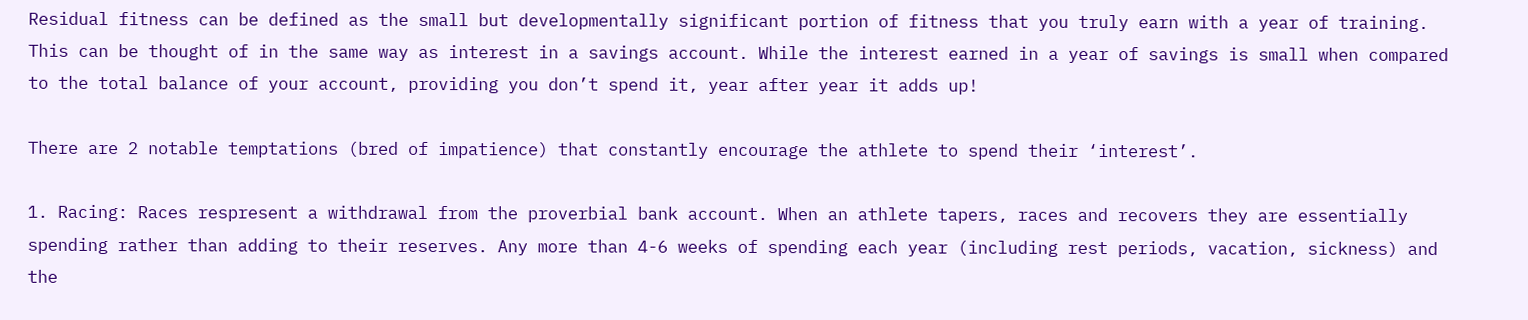Residual fitness can be defined as the small but developmentally significant portion of fitness that you truly earn with a year of training. This can be thought of in the same way as interest in a savings account. While the interest earned in a year of savings is small when compared to the total balance of your account, providing you don’t spend it, year after year it adds up!

There are 2 notable temptations (bred of impatience) that constantly encourage the athlete to spend their ‘interest’.

1. Racing: Races respresent a withdrawal from the proverbial bank account. When an athlete tapers, races and recovers they are essentially spending rather than adding to their reserves. Any more than 4-6 weeks of spending each year (including rest periods, vacation, sickness) and the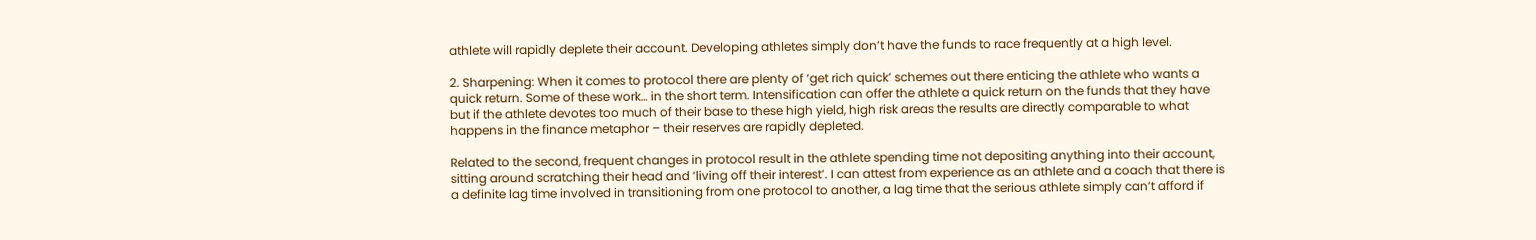athlete will rapidly deplete their account. Developing athletes simply don’t have the funds to race frequently at a high level.

2. Sharpening: When it comes to protocol there are plenty of ‘get rich quick’ schemes out there enticing the athlete who wants a quick return. Some of these work… in the short term. Intensification can offer the athlete a quick return on the funds that they have but if the athlete devotes too much of their base to these high yield, high risk areas the results are directly comparable to what happens in the finance metaphor – their reserves are rapidly depleted.

Related to the second, frequent changes in protocol result in the athlete spending time not depositing anything into their account, sitting around scratching their head and ‘living off their interest’. I can attest from experience as an athlete and a coach that there is a definite lag time involved in transitioning from one protocol to another, a lag time that the serious athlete simply can’t afford if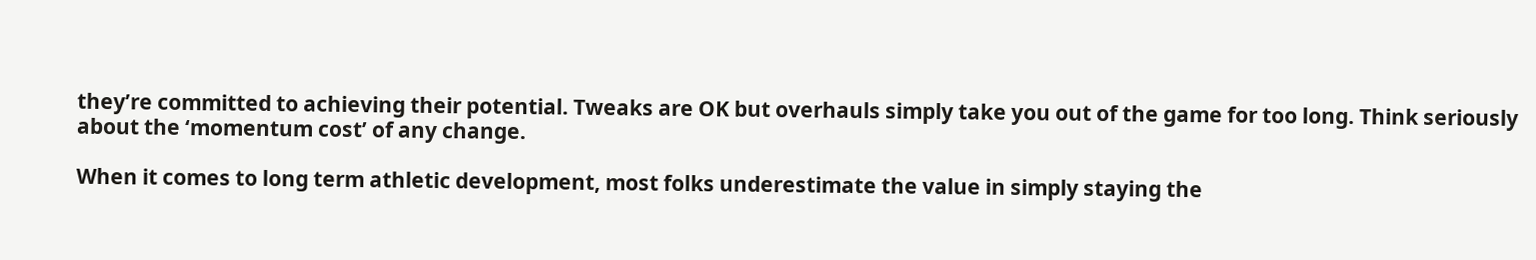they’re committed to achieving their potential. Tweaks are OK but overhauls simply take you out of the game for too long. Think seriously about the ‘momentum cost’ of any change.

When it comes to long term athletic development, most folks underestimate the value in simply staying the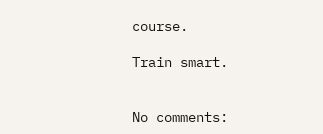course.

Train smart.


No comments: